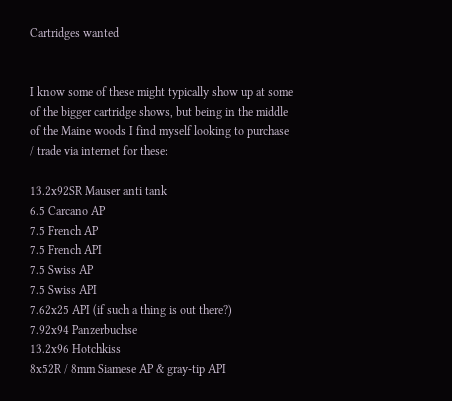Cartridges wanted


I know some of these might typically show up at some of the bigger cartridge shows, but being in the middle of the Maine woods I find myself looking to purchase / trade via internet for these:

13.2x92SR Mauser anti tank
6.5 Carcano AP
7.5 French AP
7.5 French API
7.5 Swiss AP
7.5 Swiss API
7.62x25 API (if such a thing is out there?)
7.92x94 Panzerbuchse
13.2x96 Hotchkiss
8x52R / 8mm Siamese AP & gray-tip API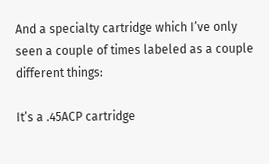And a specialty cartridge which I’ve only seen a couple of times labeled as a couple different things:

It’s a .45ACP cartridge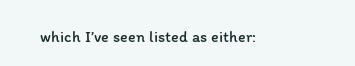which I’ve seen listed as either: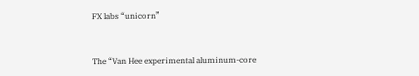FX labs “unicorn”


The “Van Hee experimental aluminum-core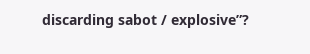discarding sabot / explosive”?